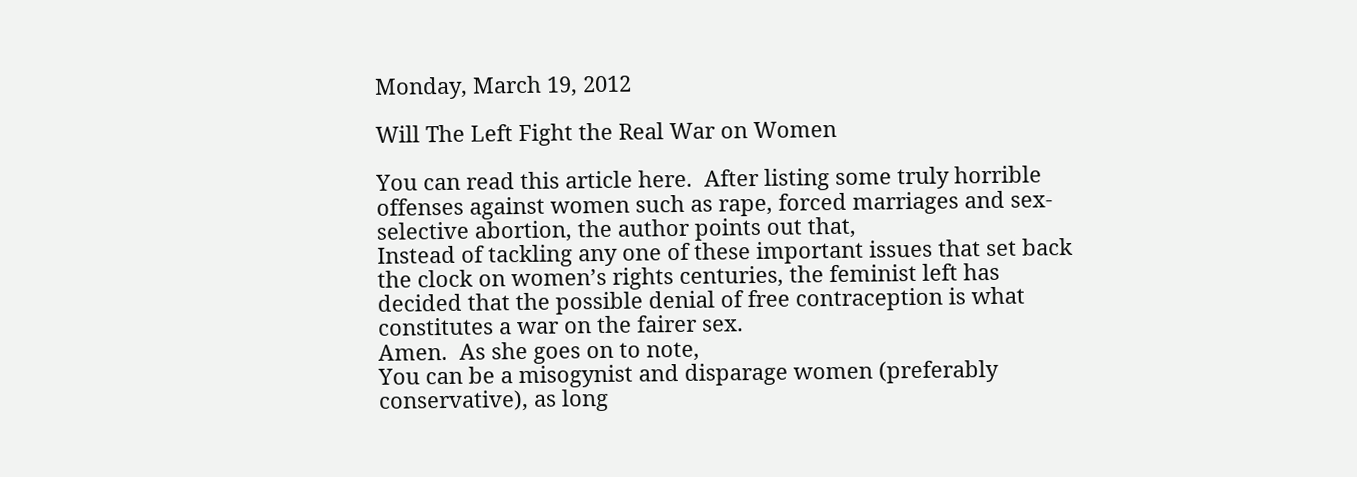Monday, March 19, 2012

Will The Left Fight the Real War on Women

You can read this article here.  After listing some truly horrible offenses against women such as rape, forced marriages and sex-selective abortion, the author points out that,
Instead of tackling any one of these important issues that set back the clock on women’s rights centuries, the feminist left has decided that the possible denial of free contraception is what constitutes a war on the fairer sex.
Amen.  As she goes on to note,
You can be a misogynist and disparage women (preferably conservative), as long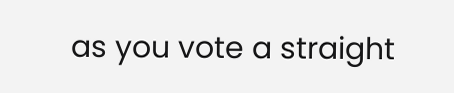as you vote a straight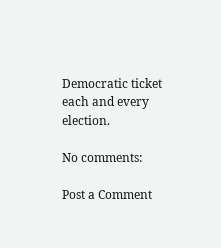Democratic ticket each and every election.

No comments:

Post a Comment